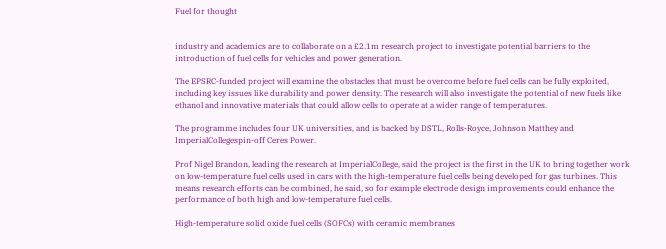Fuel for thought


industry and academics are to collaborate on a £2.1m research project to investigate potential barriers to the introduction of fuel cells for vehicles and power generation.

The EPSRC-funded project will examine the obstacles that must be overcome before fuel cells can be fully exploited, including key issues like durability and power density. The research will also investigate the potential of new fuels like ethanol and innovative materials that could allow cells to operate at a wider range of temperatures.

The programme includes four UK universities, and is backed by DSTL, Rolls-Royce, Johnson Matthey and ImperialCollegespin-off Ceres Power.

Prof Nigel Brandon, leading the research at ImperialCollege, said the project is the first in the UK to bring together work on low-temperature fuel cells used in cars with the high-temperature fuel cells being developed for gas turbines. This means research efforts can be combined, he said, so for example electrode design improvements could enhance the performance of both high and low-temperature fuel cells.

High-temperature solid oxide fuel cells (SOFCs) with ceramic membranes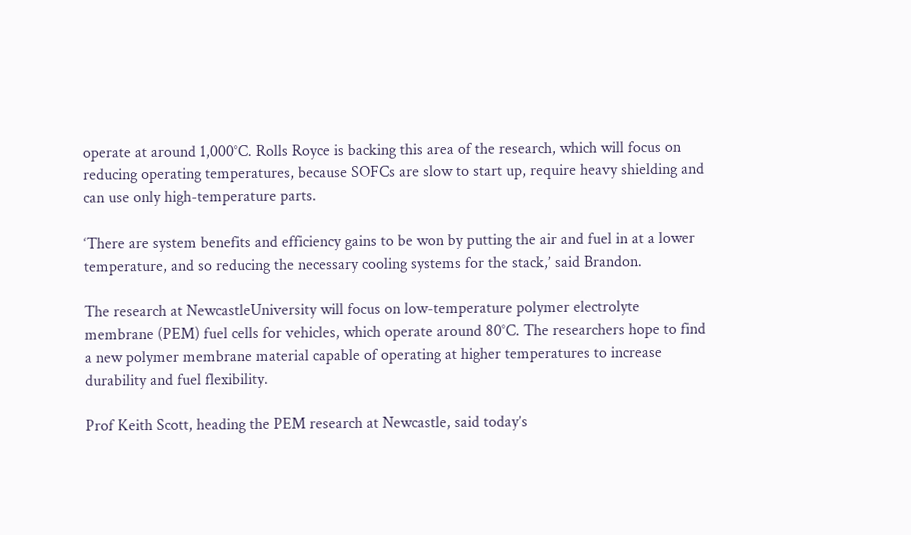operate at around 1,000°C. Rolls Royce is backing this area of the research, which will focus on reducing operating temperatures, because SOFCs are slow to start up, require heavy shielding and can use only high-temperature parts.

‘There are system benefits and efficiency gains to be won by putting the air and fuel in at a lower temperature, and so reducing the necessary cooling systems for the stack,’ said Brandon.

The research at NewcastleUniversity will focus on low-temperature polymer electrolyte membrane (PEM) fuel cells for vehicles, which operate around 80°C. The researchers hope to find a new polymer membrane material capable of operating at higher temperatures to increase durability and fuel flexibility.

Prof Keith Scott, heading the PEM research at Newcastle, said today’s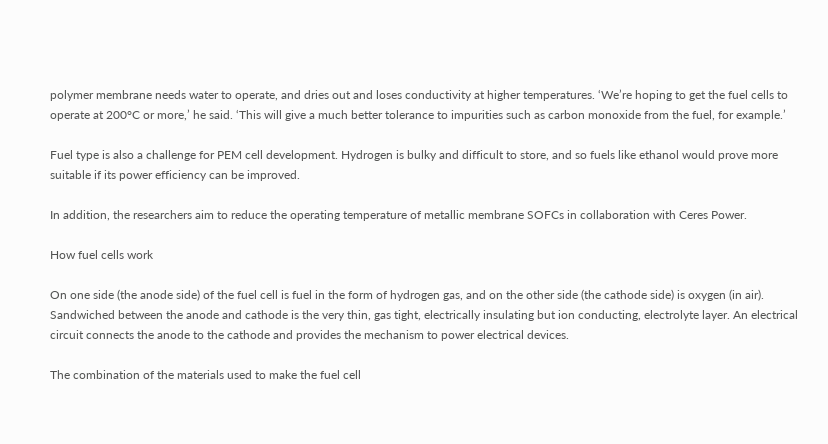polymer membrane needs water to operate, and dries out and loses conductivity at higher temperatures. ‘We’re hoping to get the fuel cells to operate at 200°C or more,’ he said. ‘This will give a much better tolerance to impurities such as carbon monoxide from the fuel, for example.’

Fuel type is also a challenge for PEM cell development. Hydrogen is bulky and difficult to store, and so fuels like ethanol would prove more suitable if its power efficiency can be improved.

In addition, the researchers aim to reduce the operating temperature of metallic membrane SOFCs in collaboration with Ceres Power.

How fuel cells work

On one side (the anode side) of the fuel cell is fuel in the form of hydrogen gas, and on the other side (the cathode side) is oxygen (in air). Sandwiched between the anode and cathode is the very thin, gas tight, electrically insulating but ion conducting, electrolyte layer. An electrical circuit connects the anode to the cathode and provides the mechanism to power electrical devices.

The combination of the materials used to make the fuel cell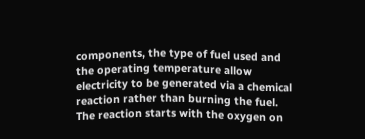components, the type of fuel used and the operating temperature allow electricity to be generated via a chemical reaction rather than burning the fuel. The reaction starts with the oxygen on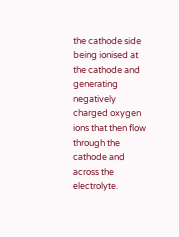the cathode side being ionised at the cathode and generating negatively charged oxygen ions that then flow through the cathode and across the electrolyte.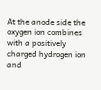At the anode side the oxygen ion combines with a positively charged hydrogen ion and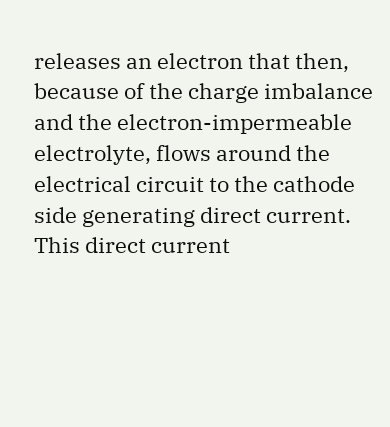releases an electron that then, because of the charge imbalance and the electron-impermeable electrolyte, flows around the electrical circuit to the cathode side generating direct current. This direct current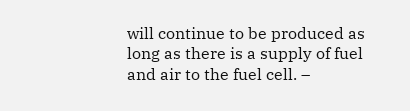will continue to be produced as long as there is a supply of fuel and air to the fuel cell. –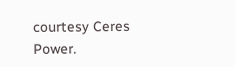courtesy Ceres Power.